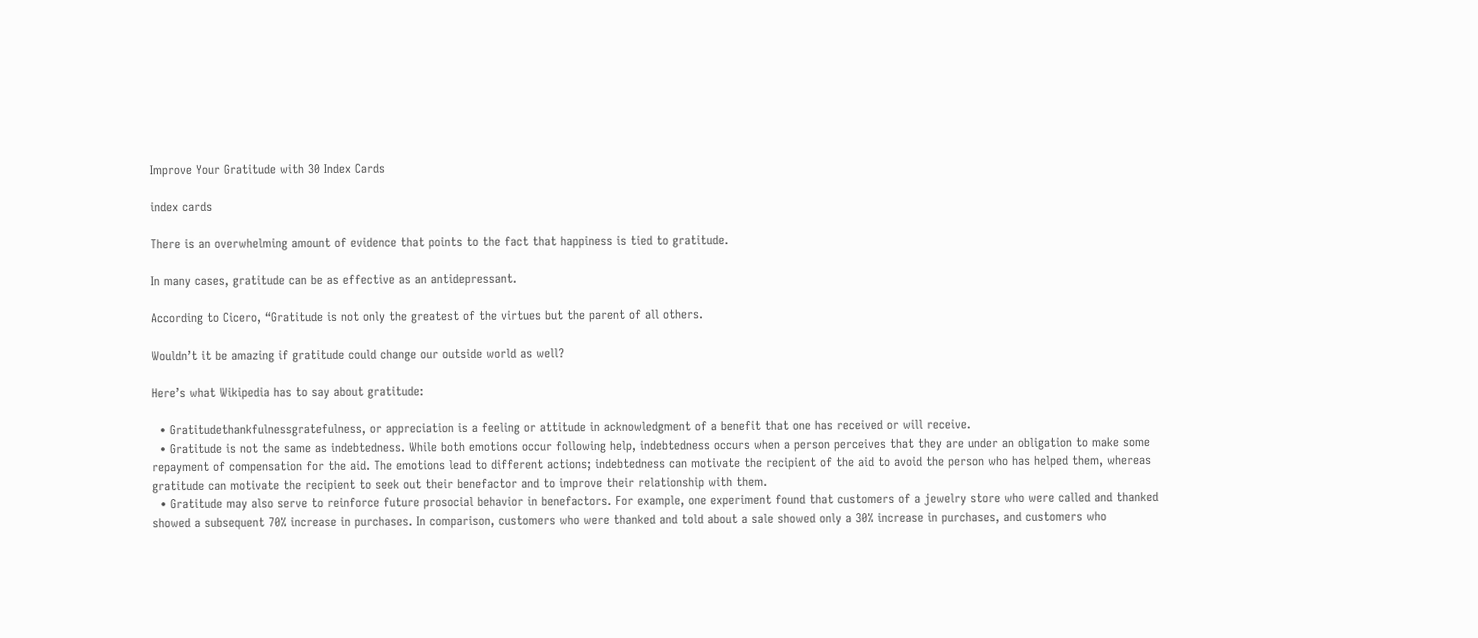Improve Your Gratitude with 30 Index Cards

index cards

There is an overwhelming amount of evidence that points to the fact that happiness is tied to gratitude.

In many cases, gratitude can be as effective as an antidepressant.

According to Cicero, “Gratitude is not only the greatest of the virtues but the parent of all others.

Wouldn’t it be amazing if gratitude could change our outside world as well?

Here’s what Wikipedia has to say about gratitude:

  • Gratitudethankfulnessgratefulness, or appreciation is a feeling or attitude in acknowledgment of a benefit that one has received or will receive.
  • Gratitude is not the same as indebtedness. While both emotions occur following help, indebtedness occurs when a person perceives that they are under an obligation to make some repayment of compensation for the aid. The emotions lead to different actions; indebtedness can motivate the recipient of the aid to avoid the person who has helped them, whereas gratitude can motivate the recipient to seek out their benefactor and to improve their relationship with them.
  • Gratitude may also serve to reinforce future prosocial behavior in benefactors. For example, one experiment found that customers of a jewelry store who were called and thanked showed a subsequent 70% increase in purchases. In comparison, customers who were thanked and told about a sale showed only a 30% increase in purchases, and customers who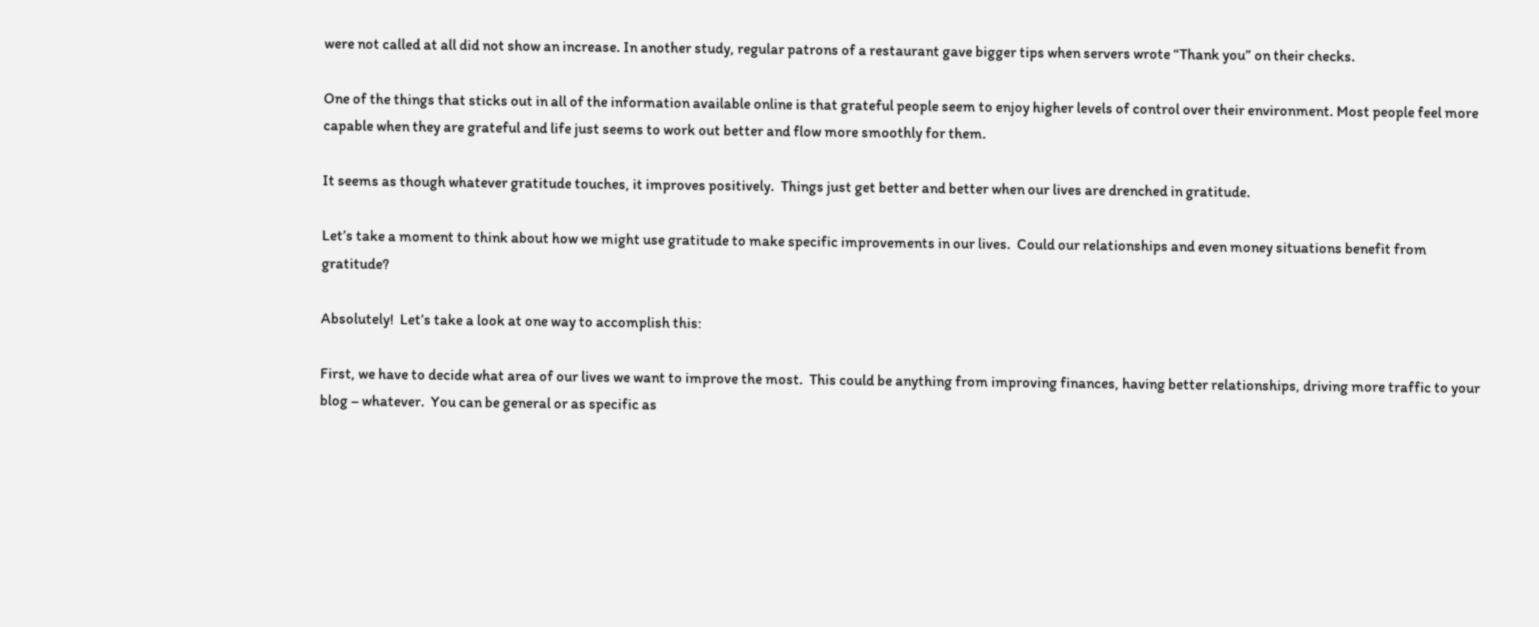were not called at all did not show an increase. In another study, regular patrons of a restaurant gave bigger tips when servers wrote “Thank you” on their checks.

One of the things that sticks out in all of the information available online is that grateful people seem to enjoy higher levels of control over their environment. Most people feel more capable when they are grateful and life just seems to work out better and flow more smoothly for them.

It seems as though whatever gratitude touches, it improves positively.  Things just get better and better when our lives are drenched in gratitude.

Let’s take a moment to think about how we might use gratitude to make specific improvements in our lives.  Could our relationships and even money situations benefit from gratitude?

Absolutely!  Let’s take a look at one way to accomplish this:

First, we have to decide what area of our lives we want to improve the most.  This could be anything from improving finances, having better relationships, driving more traffic to your blog – whatever.  You can be general or as specific as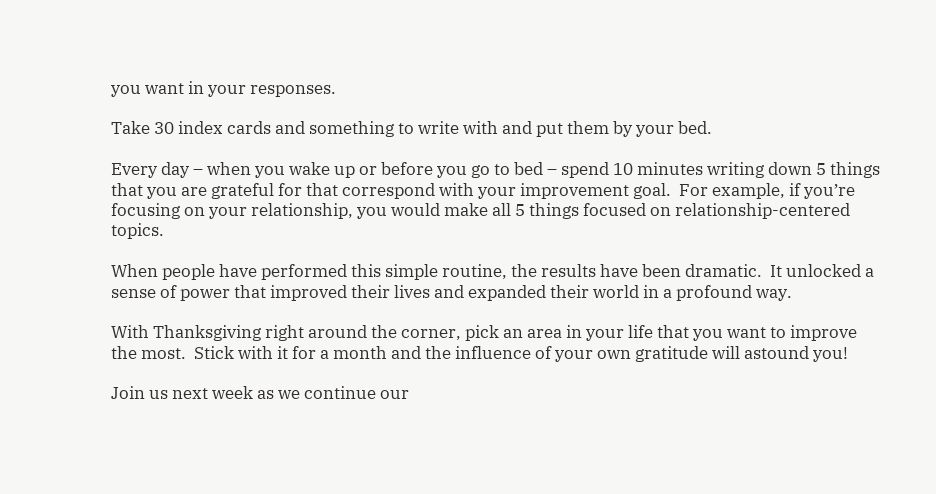you want in your responses.

Take 30 index cards and something to write with and put them by your bed.

Every day – when you wake up or before you go to bed – spend 10 minutes writing down 5 things that you are grateful for that correspond with your improvement goal.  For example, if you’re focusing on your relationship, you would make all 5 things focused on relationship-centered topics.

When people have performed this simple routine, the results have been dramatic.  It unlocked a sense of power that improved their lives and expanded their world in a profound way.

With Thanksgiving right around the corner, pick an area in your life that you want to improve the most.  Stick with it for a month and the influence of your own gratitude will astound you!

Join us next week as we continue our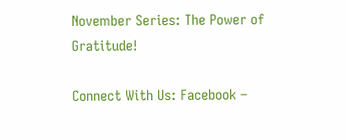November Series: The Power of Gratitude!

Connect With Us: Facebook –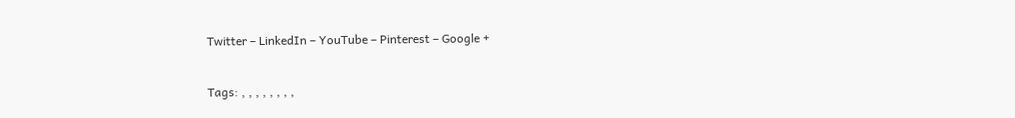Twitter – LinkedIn – YouTube – Pinterest – Google +

Tags: , , , , , , , ,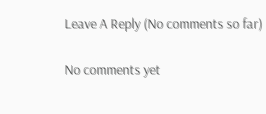Leave A Reply (No comments so far)

No comments yet